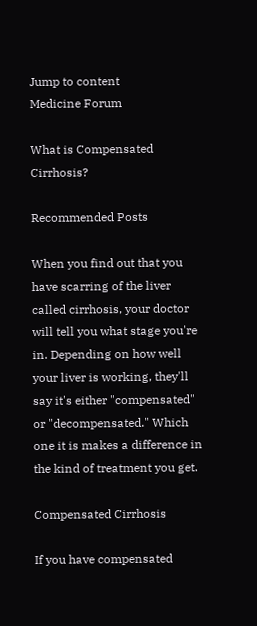Jump to content
Medicine Forum

What is Compensated Cirrhosis?

Recommended Posts

When you find out that you have scarring of the liver called cirrhosis, your doctor will tell you what stage you're in. Depending on how well your liver is working, they'll say it's either "compensated" or "decompensated." Which one it is makes a difference in the kind of treatment you get.

Compensated Cirrhosis

If you have compensated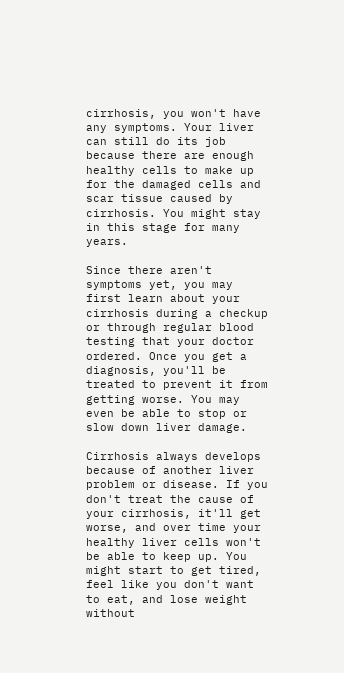cirrhosis, you won't have any symptoms. Your liver can still do its job because there are enough healthy cells to make up for the damaged cells and scar tissue caused by cirrhosis. You might stay in this stage for many years.

Since there aren't symptoms yet, you may first learn about your cirrhosis during a checkup or through regular blood testing that your doctor ordered. Once you get a diagnosis, you'll be treated to prevent it from getting worse. You may even be able to stop or slow down liver damage.

Cirrhosis always develops because of another liver problem or disease. If you don't treat the cause of your cirrhosis, it'll get worse, and over time your healthy liver cells won't be able to keep up. You might start to get tired, feel like you don't want to eat, and lose weight without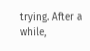trying. After a while,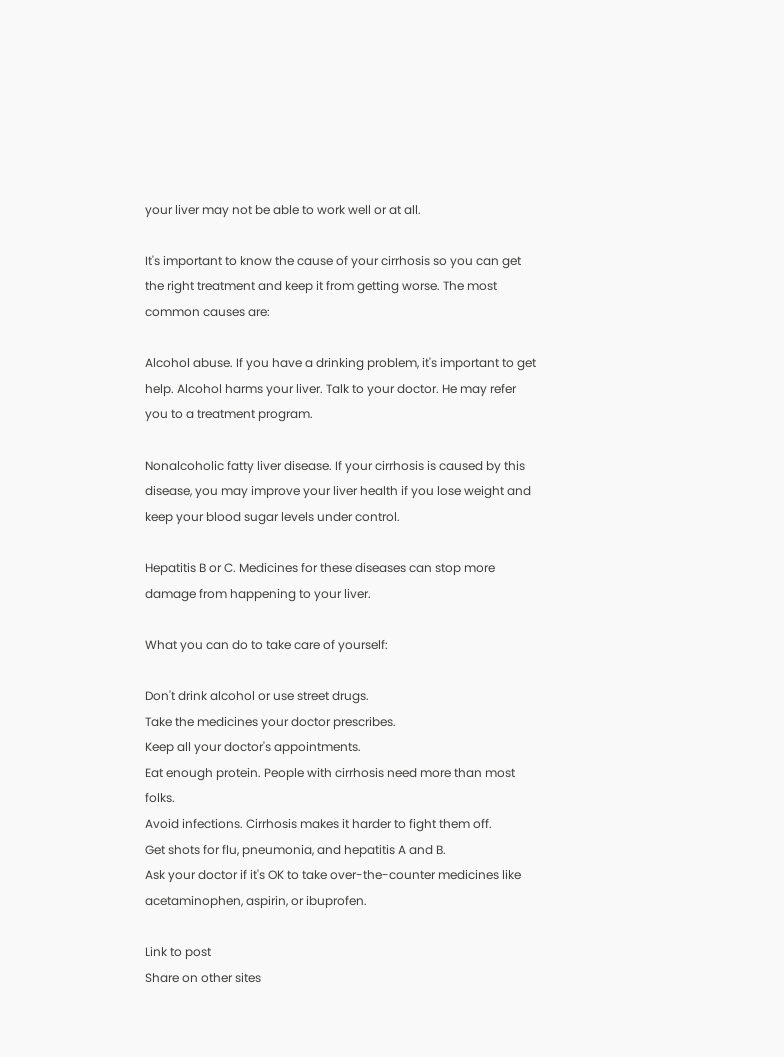your liver may not be able to work well or at all.

It's important to know the cause of your cirrhosis so you can get the right treatment and keep it from getting worse. The most common causes are:

Alcohol abuse. If you have a drinking problem, it's important to get help. Alcohol harms your liver. Talk to your doctor. He may refer you to a treatment program.

Nonalcoholic fatty liver disease. If your cirrhosis is caused by this disease, you may improve your liver health if you lose weight and keep your blood sugar levels under control.

Hepatitis B or C. Medicines for these diseases can stop more damage from happening to your liver.

What you can do to take care of yourself:

Don't drink alcohol or use street drugs.
Take the medicines your doctor prescribes.
Keep all your doctor's appointments.
Eat enough protein. People with cirrhosis need more than most folks.
Avoid infections. Cirrhosis makes it harder to fight them off.
Get shots for flu, pneumonia, and hepatitis A and B.
Ask your doctor if it's OK to take over-the-counter medicines like acetaminophen, aspirin, or ibuprofen.

Link to post
Share on other sites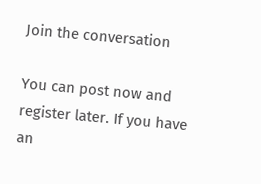Join the conversation

You can post now and register later. If you have an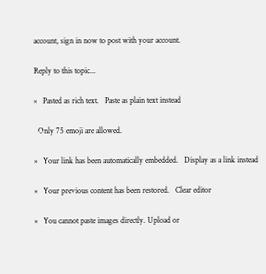account, sign in now to post with your account.

Reply to this topic...

×   Pasted as rich text.   Paste as plain text instead

  Only 75 emoji are allowed.

×   Your link has been automatically embedded.   Display as a link instead

×   Your previous content has been restored.   Clear editor

×   You cannot paste images directly. Upload or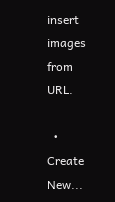insert images from URL.

  • Create New...